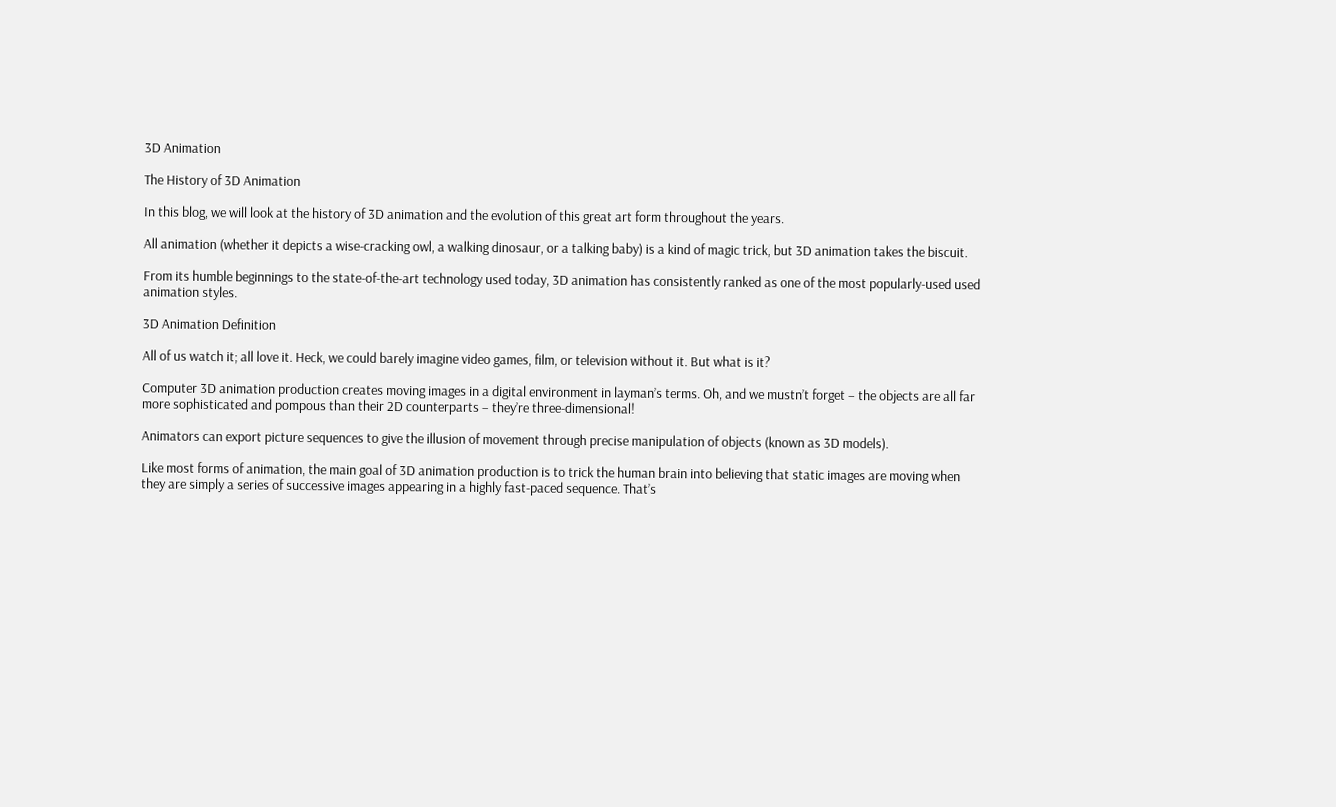3D Animation

The History of 3D Animation

In this blog, we will look at the history of 3D animation and the evolution of this great art form throughout the years.

All animation (whether it depicts a wise-cracking owl, a walking dinosaur, or a talking baby) is a kind of magic trick, but 3D animation takes the biscuit.

From its humble beginnings to the state-of-the-art technology used today, 3D animation has consistently ranked as one of the most popularly-used used animation styles.

3D Animation Definition

All of us watch it; all love it. Heck, we could barely imagine video games, film, or television without it. But what is it?

Computer 3D animation production creates moving images in a digital environment in layman’s terms. Oh, and we mustn’t forget – the objects are all far more sophisticated and pompous than their 2D counterparts – they’re three-dimensional!

Animators can export picture sequences to give the illusion of movement through precise manipulation of objects (known as 3D models).

Like most forms of animation, the main goal of 3D animation production is to trick the human brain into believing that static images are moving when they are simply a series of successive images appearing in a highly fast-paced sequence. That’s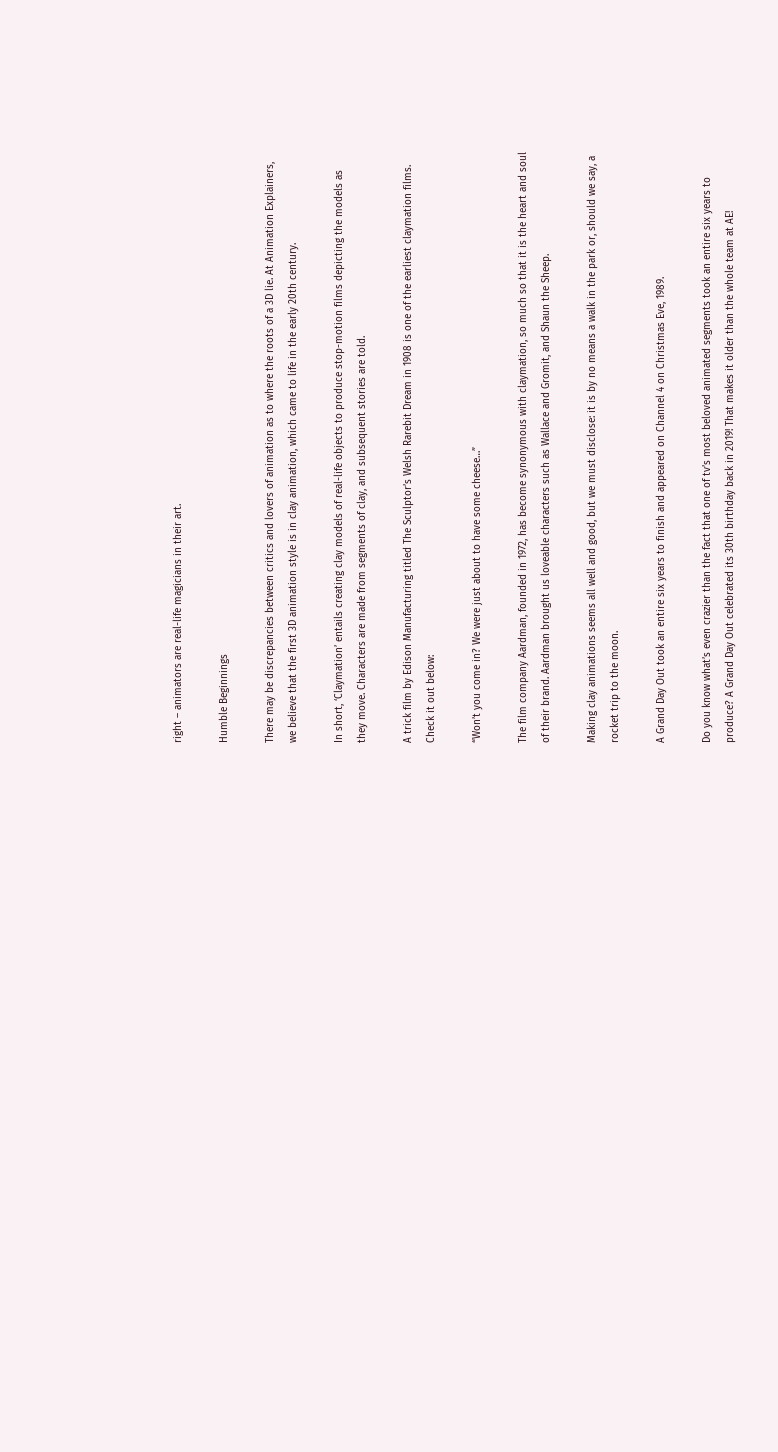right – animators are real-life magicians in their art.

Humble Beginnings

There may be discrepancies between critics and lovers of animation as to where the roots of a 3D lie. At Animation Explainers, we believe that the first 3D animation style is in clay animation, which came to life in the early 20th century.

In short, ‘Claymation’ entails creating clay models of real-life objects to produce stop-motion films depicting the models as they move. Characters are made from segments of clay, and subsequent stories are told.

A trick film by Edison Manufacturing titled The Sculptor’s Welsh Rarebit Dream in 1908 is one of the earliest claymation films. Check it out below:

“Won’t you come in? We were just about to have some cheese…”

The film company Aardman, founded in 1972, has become synonymous with claymation, so much so that it is the heart and soul of their brand. Aardman brought us loveable characters such as Wallace and Gromit, and Shaun the Sheep.

Making clay animations seems all well and good, but we must disclose: it is by no means a walk in the park or, should we say, a rocket trip to the moon.

A Grand Day Out took an entire six years to finish and appeared on Channel 4 on Christmas Eve, 1989.

Do you know what’s even crazier than the fact that one of tv’s most beloved animated segments took an entire six years to produce? A Grand Day Out celebrated its 30th birthday back in 2019! That makes it older than the whole team at AE!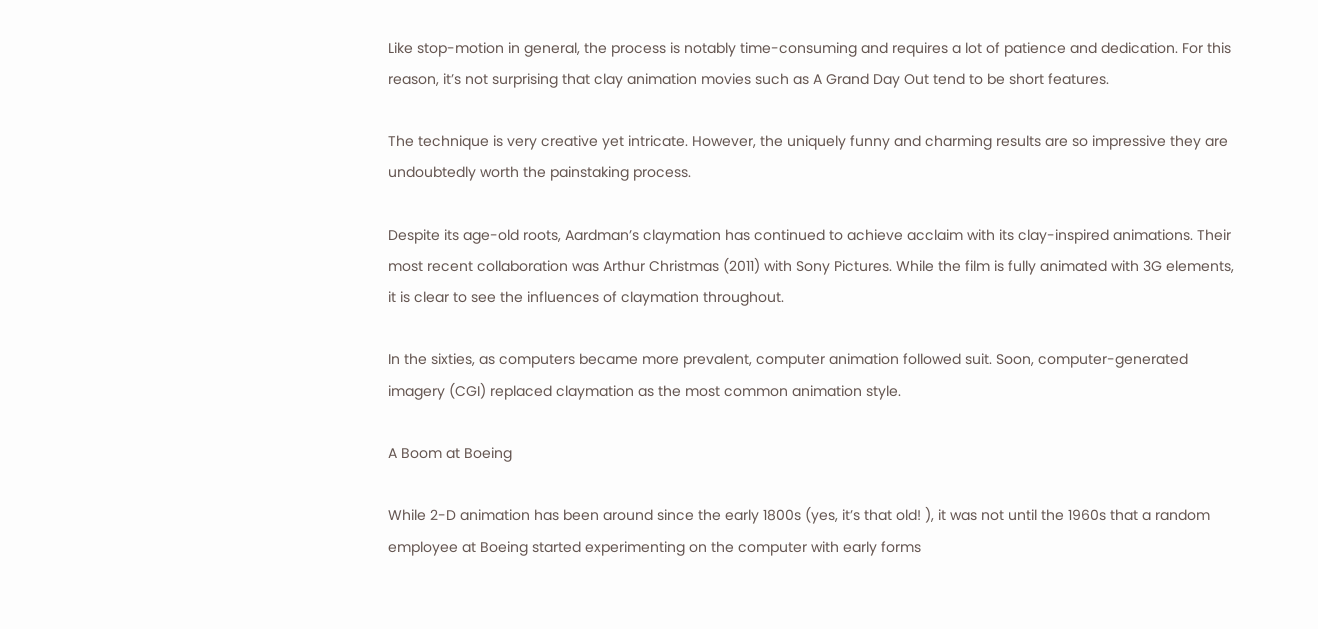Like stop-motion in general, the process is notably time-consuming and requires a lot of patience and dedication. For this reason, it’s not surprising that clay animation movies such as A Grand Day Out tend to be short features.

The technique is very creative yet intricate. However, the uniquely funny and charming results are so impressive they are undoubtedly worth the painstaking process.

Despite its age-old roots, Aardman’s claymation has continued to achieve acclaim with its clay-inspired animations. Their most recent collaboration was Arthur Christmas (2011) with Sony Pictures. While the film is fully animated with 3G elements, it is clear to see the influences of claymation throughout.

In the sixties, as computers became more prevalent, computer animation followed suit. Soon, computer-generated imagery (CGI) replaced claymation as the most common animation style.

A Boom at Boeing

While 2-D animation has been around since the early 1800s (yes, it’s that old! ), it was not until the 1960s that a random employee at Boeing started experimenting on the computer with early forms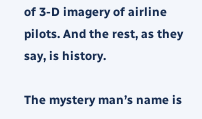of 3-D imagery of airline pilots. And the rest, as they say, is history.

The mystery man’s name is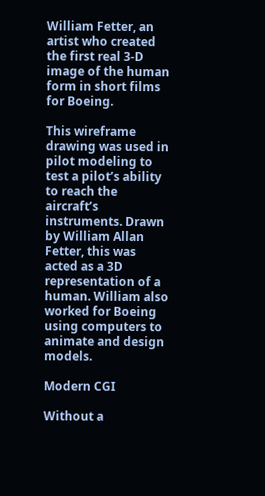William Fetter, an artist who created the first real 3-D image of the human form in short films for Boeing.

This wireframe drawing was used in pilot modeling to test a pilot’s ability to reach the aircraft’s instruments. Drawn by William Allan Fetter, this was acted as a 3D representation of a human. William also worked for Boeing using computers to animate and design models.

Modern CGI

Without a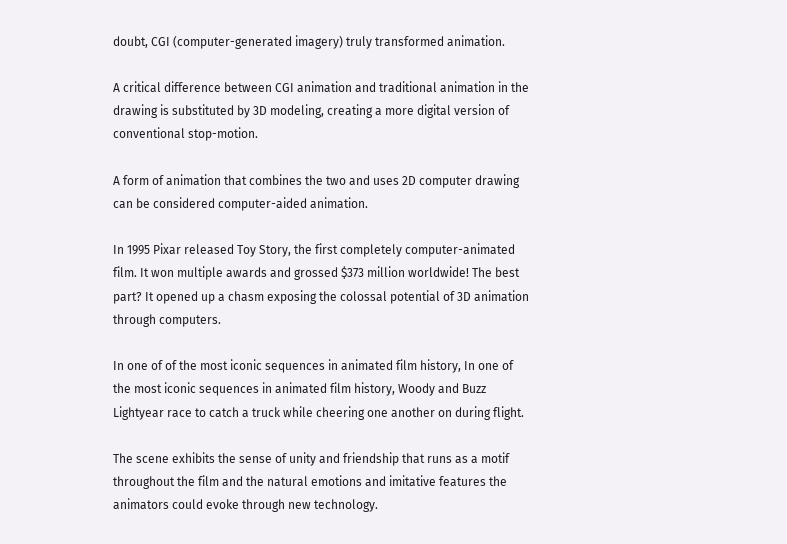doubt, CGI (computer-generated imagery) truly transformed animation.

A critical difference between CGI animation and traditional animation in the drawing is substituted by 3D modeling, creating a more digital version of conventional stop-motion.

A form of animation that combines the two and uses 2D computer drawing can be considered computer-aided animation.

In 1995 Pixar released Toy Story, the first completely computer-animated film. It won multiple awards and grossed $373 million worldwide! The best part? It opened up a chasm exposing the colossal potential of 3D animation through computers.

In one of of the most iconic sequences in animated film history, In one of the most iconic sequences in animated film history, Woody and Buzz Lightyear race to catch a truck while cheering one another on during flight.

The scene exhibits the sense of unity and friendship that runs as a motif throughout the film and the natural emotions and imitative features the animators could evoke through new technology.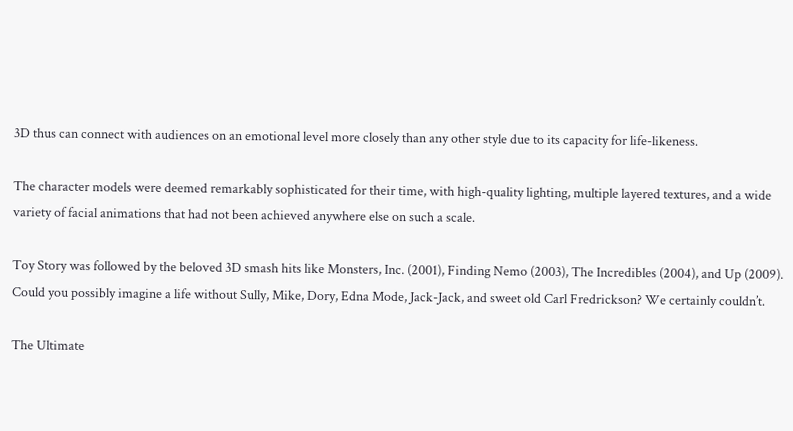3D thus can connect with audiences on an emotional level more closely than any other style due to its capacity for life-likeness.

The character models were deemed remarkably sophisticated for their time, with high-quality lighting, multiple layered textures, and a wide variety of facial animations that had not been achieved anywhere else on such a scale.

Toy Story was followed by the beloved 3D smash hits like Monsters, Inc. (2001), Finding Nemo (2003), The Incredibles (2004), and Up (2009). Could you possibly imagine a life without Sully, Mike, Dory, Edna Mode, Jack-Jack, and sweet old Carl Fredrickson? We certainly couldn’t.

The Ultimate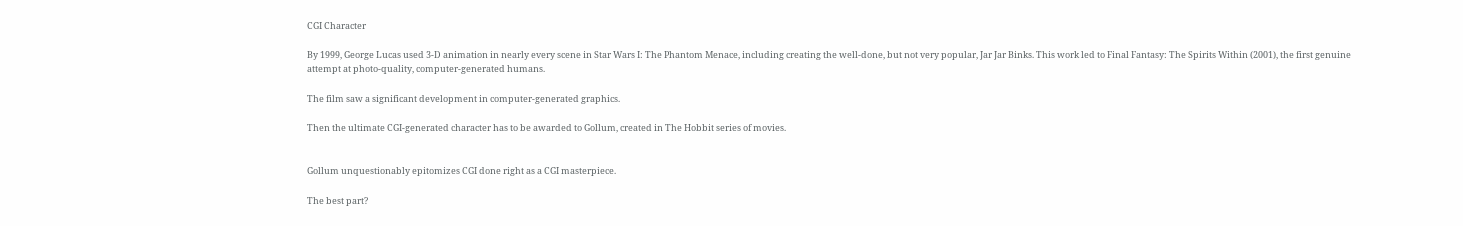CGI Character

By 1999, George Lucas used 3-D animation in nearly every scene in Star Wars I: The Phantom Menace, including creating the well-done, but not very popular, Jar Jar Binks. This work led to Final Fantasy: The Spirits Within (2001), the first genuine attempt at photo-quality, computer-generated humans.

The film saw a significant development in computer-generated graphics.

Then the ultimate CGI-generated character has to be awarded to Gollum, created in The Hobbit series of movies.


Gollum unquestionably epitomizes CGI done right as a CGI masterpiece.

The best part?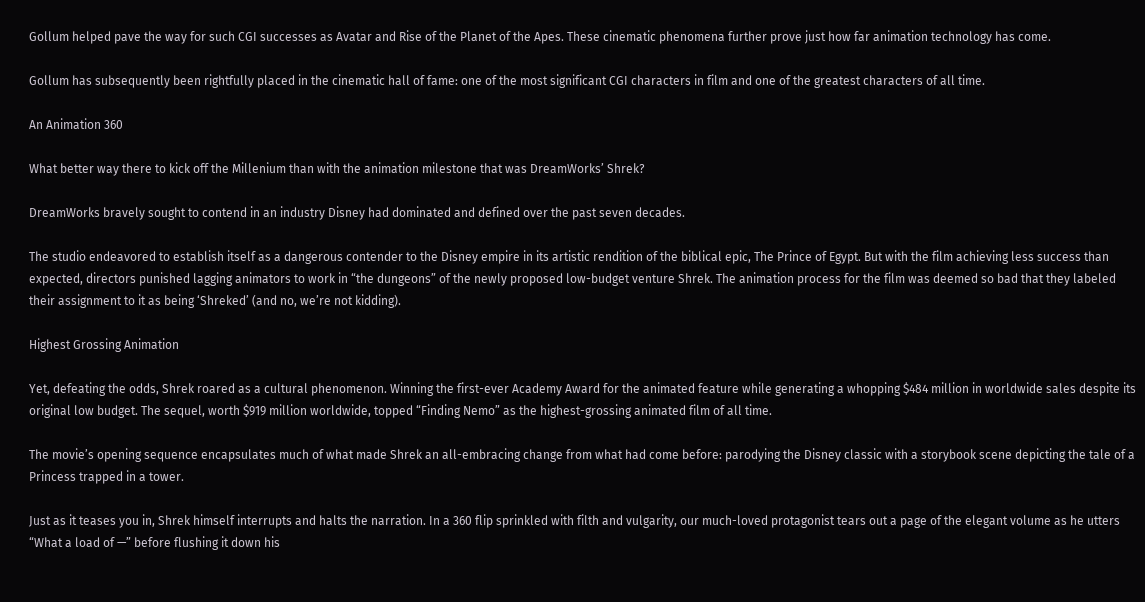Gollum helped pave the way for such CGI successes as Avatar and Rise of the Planet of the Apes. These cinematic phenomena further prove just how far animation technology has come.

Gollum has subsequently been rightfully placed in the cinematic hall of fame: one of the most significant CGI characters in film and one of the greatest characters of all time.

An Animation 360

What better way there to kick off the Millenium than with the animation milestone that was DreamWorks’ Shrek?

DreamWorks bravely sought to contend in an industry Disney had dominated and defined over the past seven decades.

The studio endeavored to establish itself as a dangerous contender to the Disney empire in its artistic rendition of the biblical epic, The Prince of Egypt. But with the film achieving less success than expected, directors punished lagging animators to work in “the dungeons” of the newly proposed low-budget venture Shrek. The animation process for the film was deemed so bad that they labeled their assignment to it as being ‘Shreked’ (and no, we’re not kidding).

Highest Grossing Animation

Yet, defeating the odds, Shrek roared as a cultural phenomenon. Winning the first-ever Academy Award for the animated feature while generating a whopping $484 million in worldwide sales despite its original low budget. The sequel, worth $919 million worldwide, topped “Finding Nemo” as the highest-grossing animated film of all time.

The movie’s opening sequence encapsulates much of what made Shrek an all-embracing change from what had come before: parodying the Disney classic with a storybook scene depicting the tale of a Princess trapped in a tower.

Just as it teases you in, Shrek himself interrupts and halts the narration. In a 360 flip sprinkled with filth and vulgarity, our much-loved protagonist tears out a page of the elegant volume as he utters “What a load of —” before flushing it down his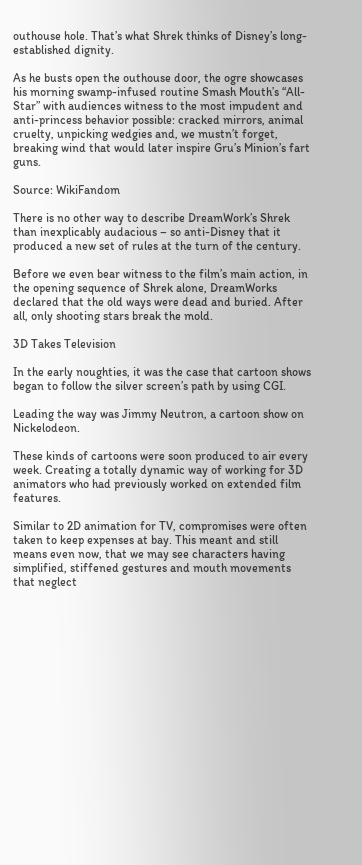outhouse hole. That’s what Shrek thinks of Disney’s long-established dignity.

As he busts open the outhouse door, the ogre showcases his morning swamp-infused routine Smash Mouth’s “All-Star” with audiences witness to the most impudent and anti-princess behavior possible: cracked mirrors, animal cruelty, unpicking wedgies and, we mustn’t forget, breaking wind that would later inspire Gru’s Minion’s fart guns.

Source: WikiFandom

There is no other way to describe DreamWork’s Shrek than inexplicably audacious – so anti-Disney that it produced a new set of rules at the turn of the century.

Before we even bear witness to the film’s main action, in the opening sequence of Shrek alone, DreamWorks declared that the old ways were dead and buried. After all, only shooting stars break the mold.

3D Takes Television

In the early noughties, it was the case that cartoon shows began to follow the silver screen’s path by using CGI.

Leading the way was Jimmy Neutron, a cartoon show on Nickelodeon.

These kinds of cartoons were soon produced to air every week. Creating a totally dynamic way of working for 3D animators who had previously worked on extended film features.

Similar to 2D animation for TV, compromises were often taken to keep expenses at bay. This meant and still means even now, that we may see characters having simplified, stiffened gestures and mouth movements that neglect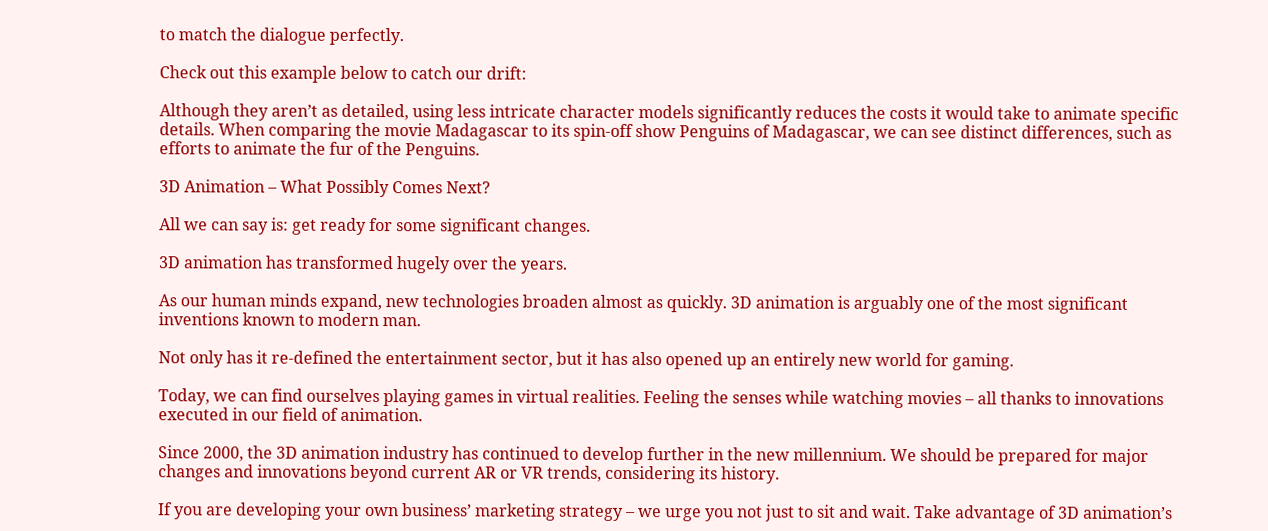to match the dialogue perfectly.

Check out this example below to catch our drift:

Although they aren’t as detailed, using less intricate character models significantly reduces the costs it would take to animate specific details. When comparing the movie Madagascar to its spin-off show Penguins of Madagascar, we can see distinct differences, such as efforts to animate the fur of the Penguins.

3D Animation – What Possibly Comes Next?

All we can say is: get ready for some significant changes.

3D animation has transformed hugely over the years.

As our human minds expand, new technologies broaden almost as quickly. 3D animation is arguably one of the most significant inventions known to modern man.

Not only has it re-defined the entertainment sector, but it has also opened up an entirely new world for gaming.

Today, we can find ourselves playing games in virtual realities. Feeling the senses while watching movies – all thanks to innovations executed in our field of animation.

Since 2000, the 3D animation industry has continued to develop further in the new millennium. We should be prepared for major changes and innovations beyond current AR or VR trends, considering its history.

If you are developing your own business’ marketing strategy – we urge you not just to sit and wait. Take advantage of 3D animation’s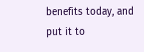benefits today, and put it to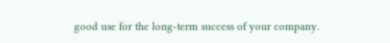good use for the long-term success of your company.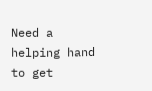Need a helping hand to get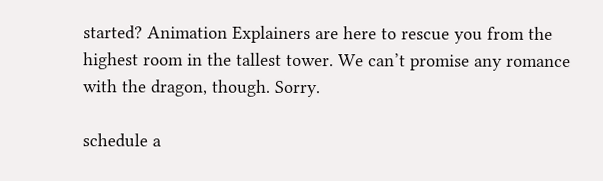started? Animation Explainers are here to rescue you from the highest room in the tallest tower. We can’t promise any romance with the dragon, though. Sorry.

schedule a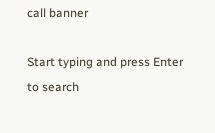call banner

Start typing and press Enter to search